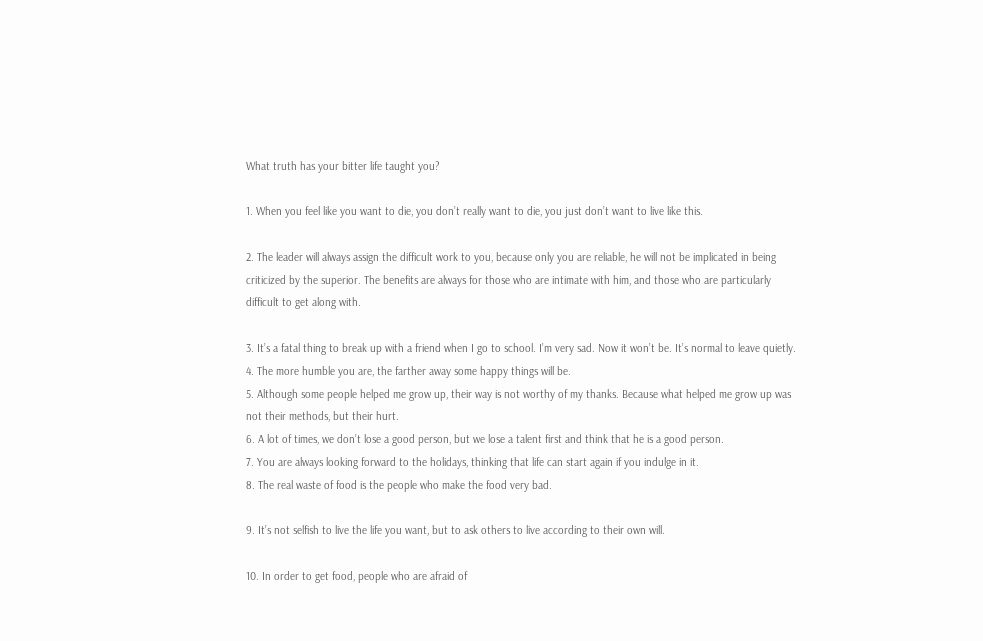What truth has your bitter life taught you?

1. When you feel like you want to die, you don’t really want to die, you just don’t want to live like this.

2. The leader will always assign the difficult work to you, because only you are reliable, he will not be implicated in being criticized by the superior. The benefits are always for those who are intimate with him, and those who are particularly difficult to get along with.

3. It’s a fatal thing to break up with a friend when I go to school. I’m very sad. Now it won’t be. It’s normal to leave quietly.
4. The more humble you are, the farther away some happy things will be.
5. Although some people helped me grow up, their way is not worthy of my thanks. Because what helped me grow up was not their methods, but their hurt.
6. A lot of times, we don’t lose a good person, but we lose a talent first and think that he is a good person.
7. You are always looking forward to the holidays, thinking that life can start again if you indulge in it.
8. The real waste of food is the people who make the food very bad.

9. It’s not selfish to live the life you want, but to ask others to live according to their own will.

10. In order to get food, people who are afraid of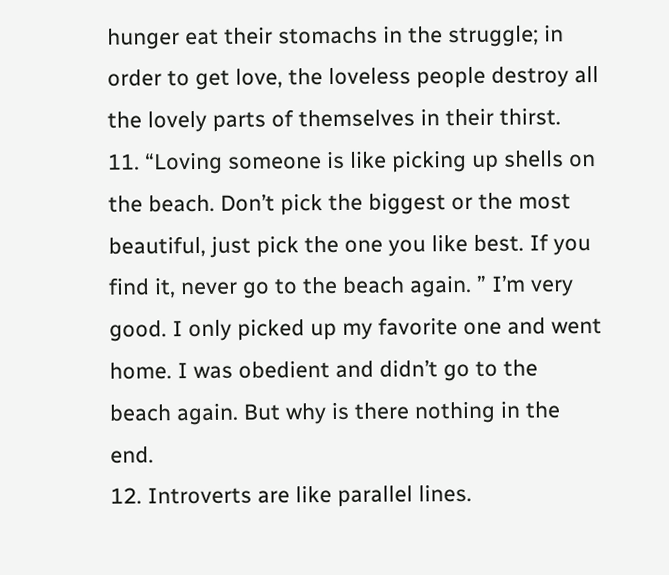hunger eat their stomachs in the struggle; in order to get love, the loveless people destroy all the lovely parts of themselves in their thirst.
11. “Loving someone is like picking up shells on the beach. Don’t pick the biggest or the most beautiful, just pick the one you like best. If you find it, never go to the beach again. ” I’m very good. I only picked up my favorite one and went home. I was obedient and didn’t go to the beach again. But why is there nothing in the end.
12. Introverts are like parallel lines.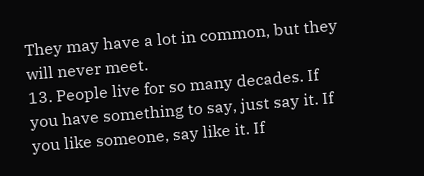They may have a lot in common, but they will never meet.
13. People live for so many decades. If you have something to say, just say it. If you like someone, say like it. If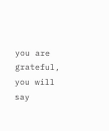you are grateful, you will say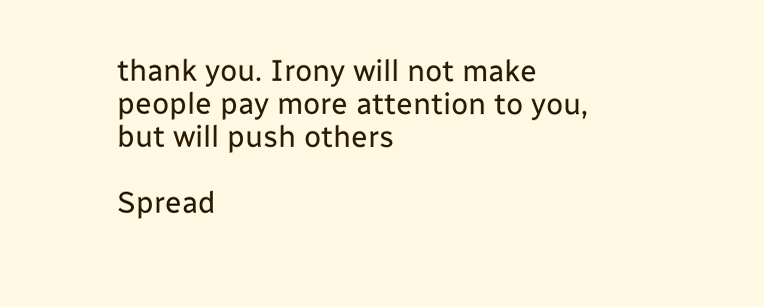thank you. Irony will not make people pay more attention to you, but will push others

Spread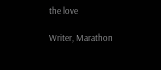the love

Writer, Marathon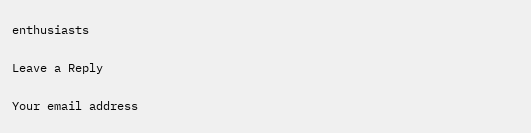enthusiasts

Leave a Reply

Your email address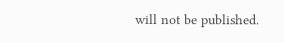will not be published.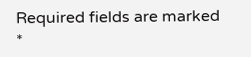Required fields are marked *